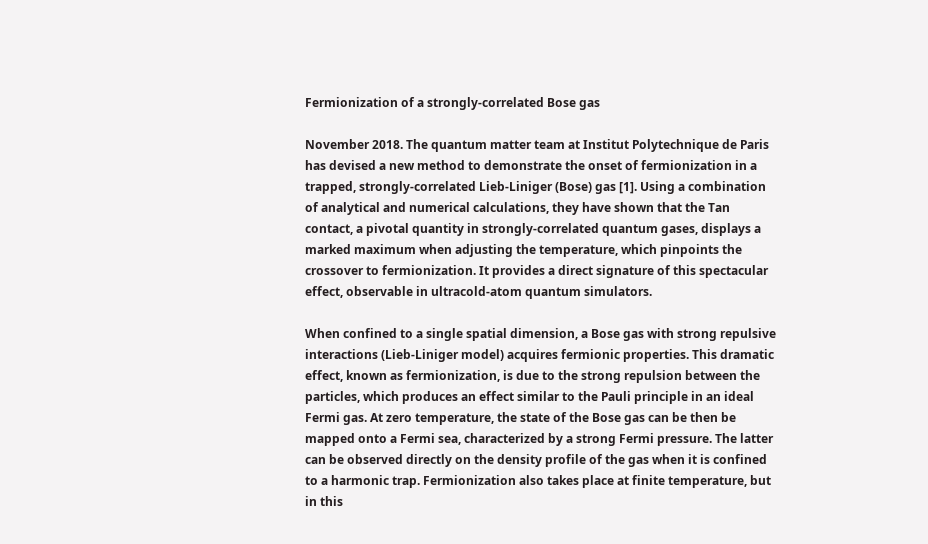Fermionization of a strongly-correlated Bose gas

November 2018. The quantum matter team at Institut Polytechnique de Paris has devised a new method to demonstrate the onset of fermionization in a trapped, strongly-correlated Lieb-Liniger (Bose) gas [1]. Using a combination of analytical and numerical calculations, they have shown that the Tan contact, a pivotal quantity in strongly-correlated quantum gases, displays a marked maximum when adjusting the temperature, which pinpoints the crossover to fermionization. It provides a direct signature of this spectacular effect, observable in ultracold-atom quantum simulators.

When confined to a single spatial dimension, a Bose gas with strong repulsive interactions (Lieb-Liniger model) acquires fermionic properties. This dramatic effect, known as fermionization, is due to the strong repulsion between the particles, which produces an effect similar to the Pauli principle in an ideal Fermi gas. At zero temperature, the state of the Bose gas can be then be mapped onto a Fermi sea, characterized by a strong Fermi pressure. The latter can be observed directly on the density profile of the gas when it is confined to a harmonic trap. Fermionization also takes place at finite temperature, but in this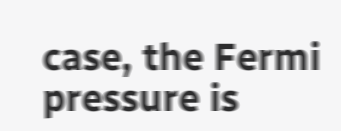case, the Fermi pressure is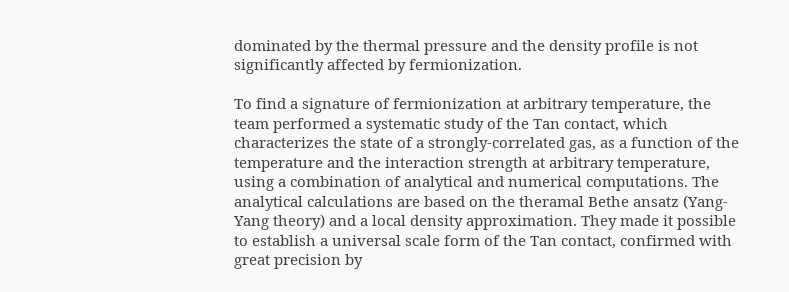dominated by the thermal pressure and the density profile is not significantly affected by fermionization.

To find a signature of fermionization at arbitrary temperature, the team performed a systematic study of the Tan contact, which characterizes the state of a strongly-correlated gas, as a function of the temperature and the interaction strength at arbitrary temperature, using a combination of analytical and numerical computations. The analytical calculations are based on the theramal Bethe ansatz (Yang-Yang theory) and a local density approximation. They made it possible to establish a universal scale form of the Tan contact, confirmed with great precision by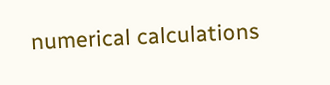numerical calculations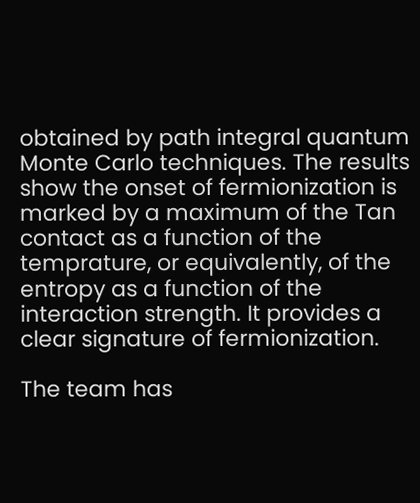obtained by path integral quantum Monte Carlo techniques. The results show the onset of fermionization is marked by a maximum of the Tan contact as a function of the temprature, or equivalently, of the entropy as a function of the interaction strength. It provides a clear signature of fermionization.

The team has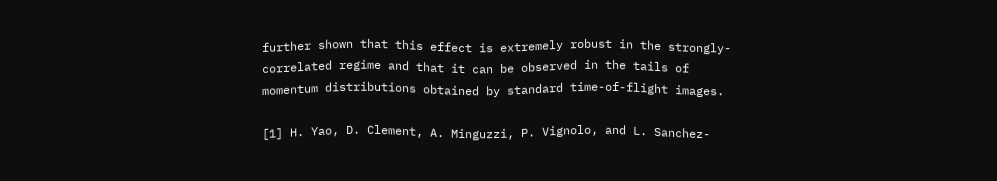further shown that this effect is extremely robust in the strongly-correlated regime and that it can be observed in the tails of momentum distributions obtained by standard time-of-flight images.

[1] H. Yao, D. Clement, A. Minguzzi, P. Vignolo, and L. Sanchez-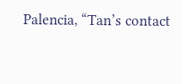Palencia, “Tan’s contact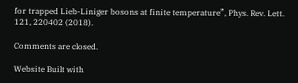for trapped Lieb-Liniger bosons at finite temperature”, Phys. Rev. Lett. 121, 220402 (2018).

Comments are closed.

Website Built with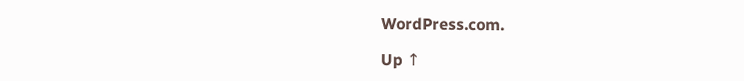WordPress.com.

Up ↑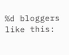%d bloggers like this: